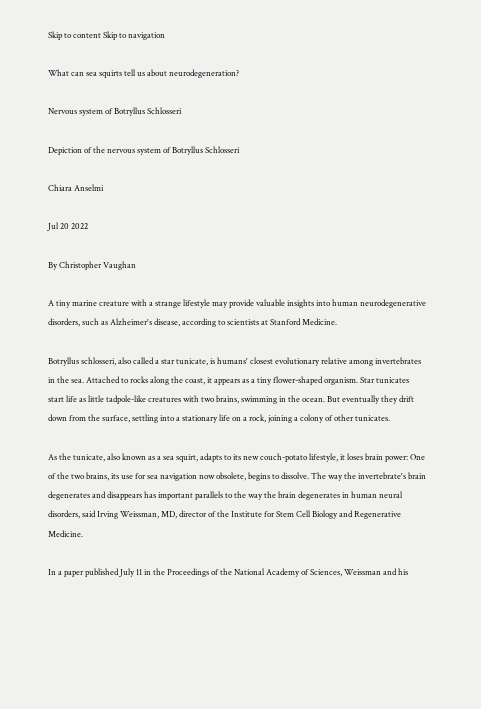Skip to content Skip to navigation

What can sea squirts tell us about neurodegeneration?

Nervous system of Botryllus Schlosseri

Depiction of the nervous system of Botryllus Schlosseri

Chiara Anselmi

Jul 20 2022

By Christopher Vaughan

A tiny marine creature with a strange lifestyle may provide valuable insights into human neurodegenerative disorders, such as Alzheimer's disease, according to scientists at Stanford Medicine.

Botryllus schlosseri, also called a star tunicate, is humans' closest evolutionary relative among invertebrates in the sea. Attached to rocks along the coast, it appears as a tiny flower-shaped organism. Star tunicates start life as little tadpole-like creatures with two brains, swimming in the ocean. But eventually they drift down from the surface, settling into a stationary life on a rock, joining a colony of other tunicates.

As the tunicate, also known as a sea squirt, adapts to its new couch-potato lifestyle, it loses brain power: One of the two brains, its use for sea navigation now obsolete, begins to dissolve. The way the invertebrate's brain degenerates and disappears has important parallels to the way the brain degenerates in human neural disorders, said Irving Weissman, MD, director of the Institute for Stem Cell Biology and Regenerative Medicine.

In a paper published July 11 in the Proceedings of the National Academy of Sciences, Weissman and his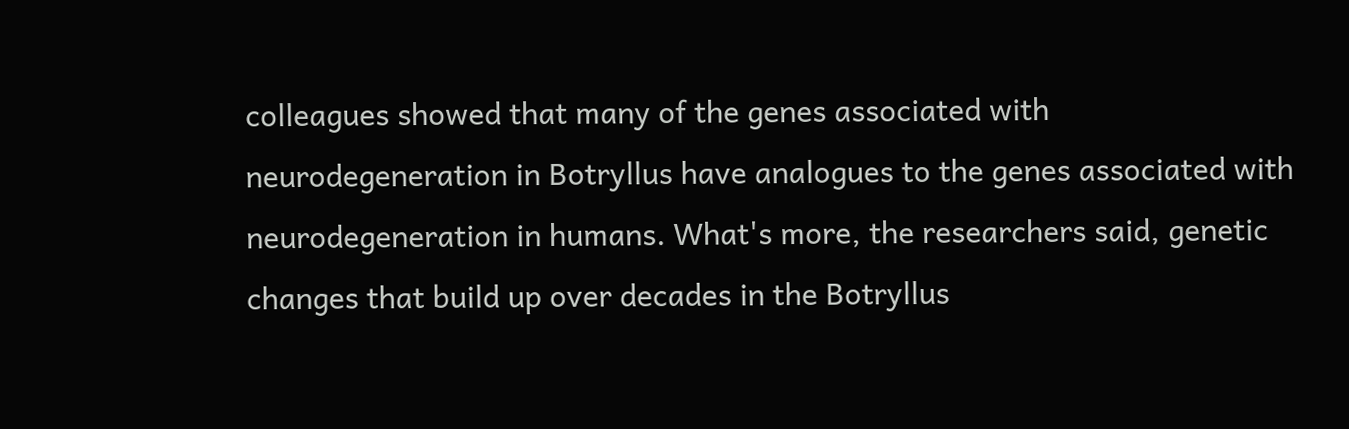colleagues showed that many of the genes associated with neurodegeneration in Botryllus have analogues to the genes associated with neurodegeneration in humans. What's more, the researchers said, genetic changes that build up over decades in the Botryllus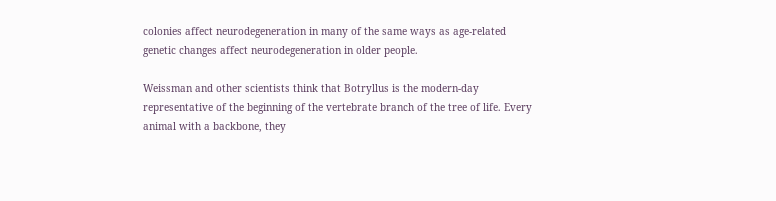colonies affect neurodegeneration in many of the same ways as age-related genetic changes affect neurodegeneration in older people.

Weissman and other scientists think that Botryllus is the modern-day representative of the beginning of the vertebrate branch of the tree of life. Every animal with a backbone, they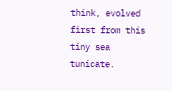think, evolved first from this tiny sea tunicate.